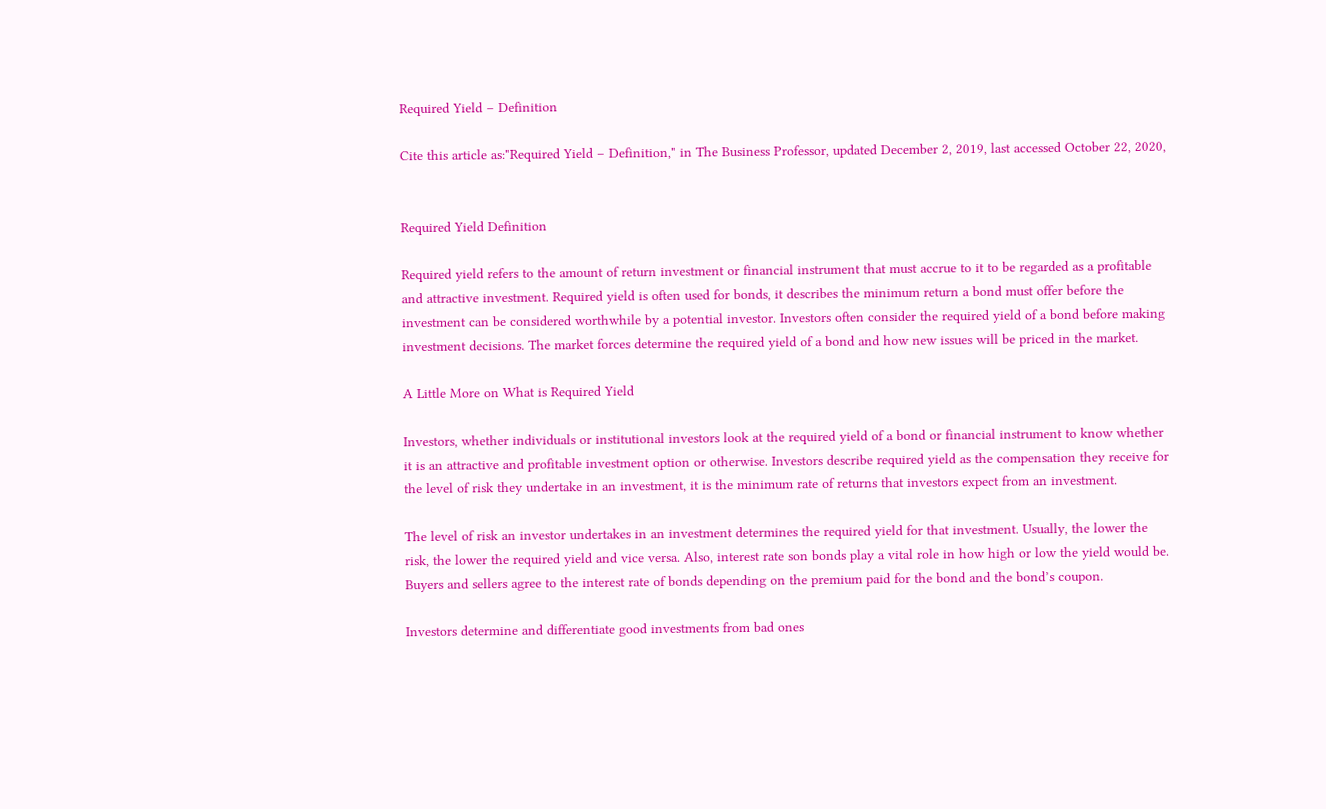Required Yield – Definition

Cite this article as:"Required Yield – Definition," in The Business Professor, updated December 2, 2019, last accessed October 22, 2020,


Required Yield Definition

Required yield refers to the amount of return investment or financial instrument that must accrue to it to be regarded as a profitable and attractive investment. Required yield is often used for bonds, it describes the minimum return a bond must offer before the investment can be considered worthwhile by a potential investor. Investors often consider the required yield of a bond before making investment decisions. The market forces determine the required yield of a bond and how new issues will be priced in the market.

A Little More on What is Required Yield

Investors, whether individuals or institutional investors look at the required yield of a bond or financial instrument to know whether it is an attractive and profitable investment option or otherwise. Investors describe required yield as the compensation they receive for the level of risk they undertake in an investment, it is the minimum rate of returns that investors expect from an investment.

The level of risk an investor undertakes in an investment determines the required yield for that investment. Usually, the lower the risk, the lower the required yield and vice versa. Also, interest rate son bonds play a vital role in how high or low the yield would be. Buyers and sellers agree to the interest rate of bonds depending on the premium paid for the bond and the bond’s coupon.

Investors determine and differentiate good investments from bad ones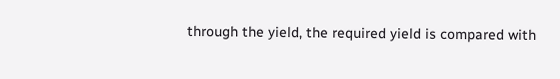through the yield, the required yield is compared with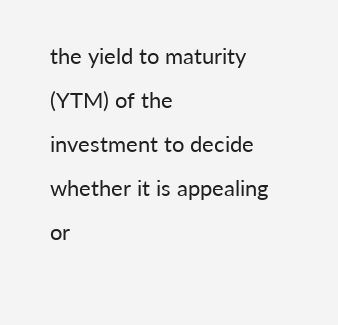the yield to maturity (YTM) of the investment to decide whether it is appealing or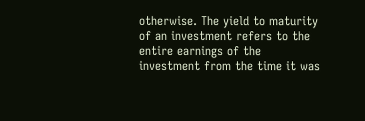otherwise. The yield to maturity of an investment refers to the entire earnings of the investment from the time it was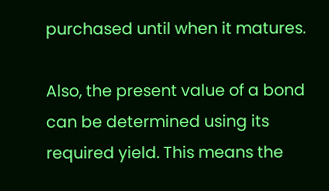purchased until when it matures.

Also, the present value of a bond can be determined using its required yield. This means the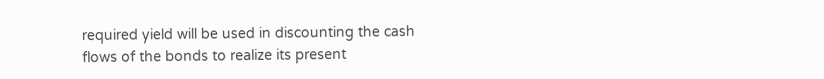required yield will be used in discounting the cash flows of the bonds to realize its present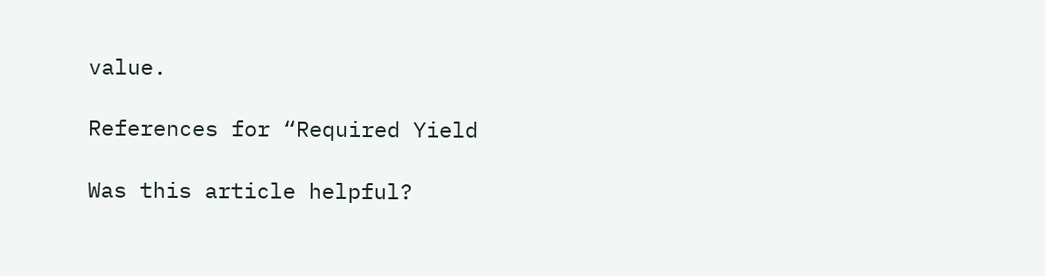value.

References for “Required Yield

Was this article helpful?